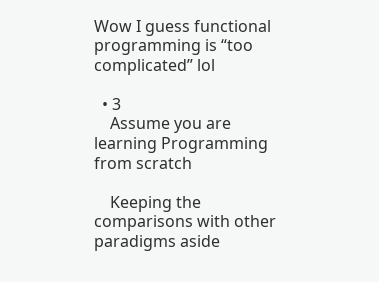Wow I guess functional programming is “too complicated” lol

  • 3
    Assume you are learning Programming from scratch

    Keeping the comparisons with other paradigms aside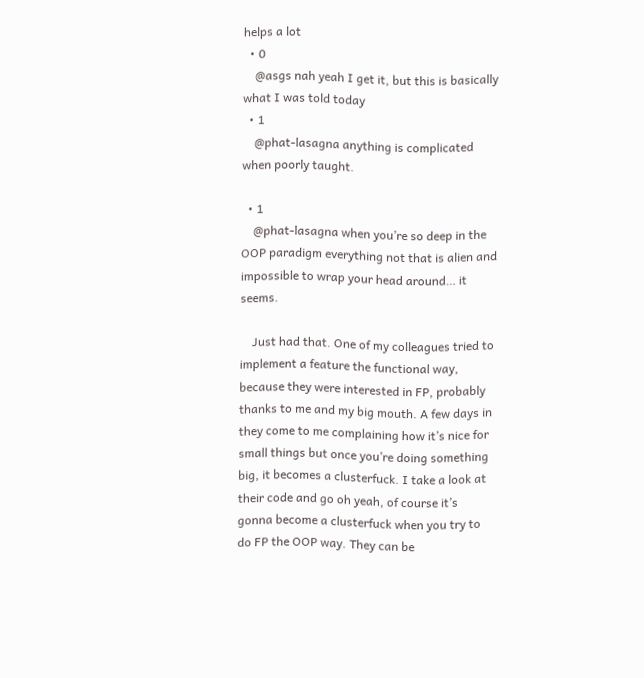helps a lot
  • 0
    @asgs nah yeah I get it, but this is basically what I was told today
  • 1
    @phat-lasagna anything is complicated when poorly taught.

  • 1
    @phat-lasagna when you’re so deep in the OOP paradigm everything not that is alien and impossible to wrap your head around… it seems.

    Just had that. One of my colleagues tried to implement a feature the functional way, because they were interested in FP, probably thanks to me and my big mouth. A few days in they come to me complaining how it’s nice for small things but once you’re doing something big, it becomes a clusterfuck. I take a look at their code and go oh yeah, of course it’s gonna become a clusterfuck when you try to do FP the OOP way. They can be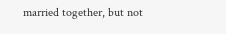married together, but not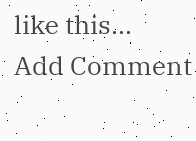like this…
Add Comment